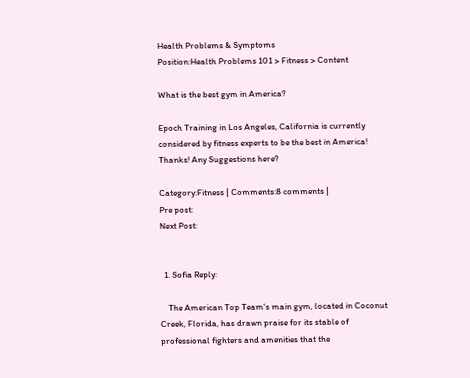Health Problems & Symptoms
Position:Health Problems 101 > Fitness > Content

What is the best gym in America?

Epoch Training in Los Angeles, California is currently considered by fitness experts to be the best in America! Thanks! Any Suggestions here?

Category:Fitness | Comments:8 comments |
Pre post:
Next Post:


  1. Sofia Reply:

    The American Top Team's main gym, located in Coconut Creek, Florida, has drawn praise for its stable of professional fighters and amenities that the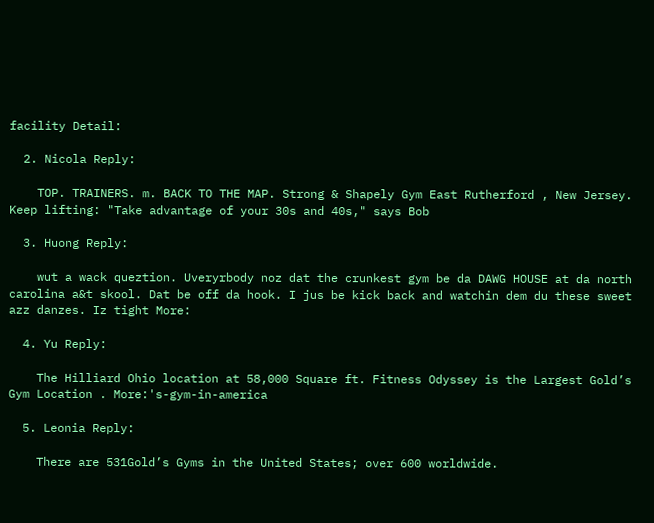facility Detail:

  2. Nicola Reply:

    TOP. TRAINERS. m. BACK TO THE MAP. Strong & Shapely Gym East Rutherford , New Jersey. Keep lifting: "Take advantage of your 30s and 40s," says Bob

  3. Huong Reply:

    wut a wack queztion. Uveryrbody noz dat the crunkest gym be da DAWG HOUSE at da north carolina a&t skool. Dat be off da hook. I jus be kick back and watchin dem du these sweet azz danzes. Iz tight More:

  4. Yu Reply:

    The Hilliard Ohio location at 58,000 Square ft. Fitness Odyssey is the Largest Gold’s Gym Location . More:'s-gym-in-america

  5. Leonia Reply:

    There are 531Gold’s Gyms in the United States; over 600 worldwide.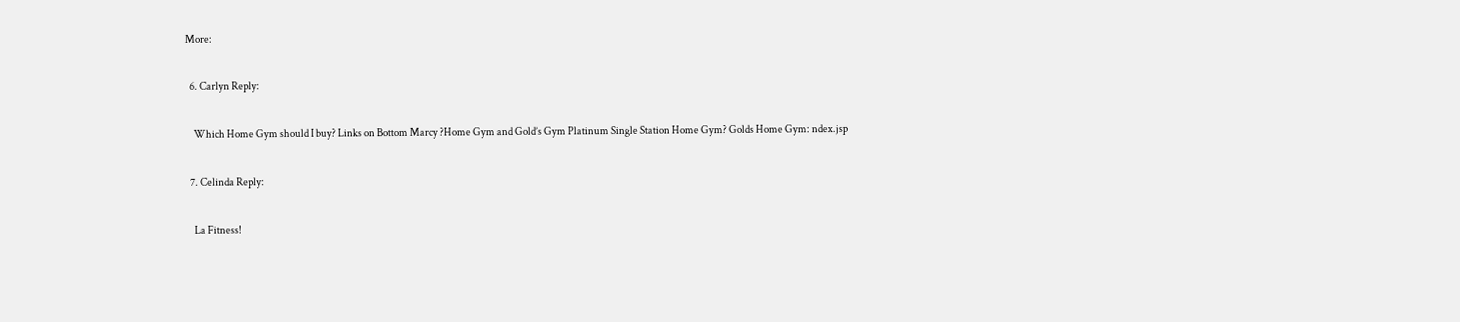More:

  6. Carlyn Reply:

    Which Home Gym should I buy? Links on Bottom Marcy ?Home Gym and Gold’s Gym Platinum Single Station Home Gym? Golds Home Gym: ndex.jsp

  7. Celinda Reply:

    La Fitness!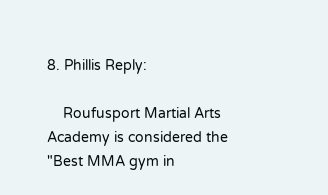8. Phillis Reply:

    Roufusport Martial Arts Academy is considered the "Best MMA gym in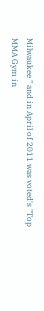Milwaukee " and in April of 2011 was voted's "Top MMA Gym in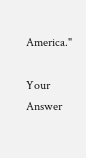America."

Your Answer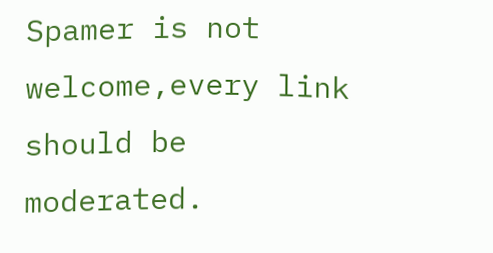Spamer is not welcome,every link should be moderated.